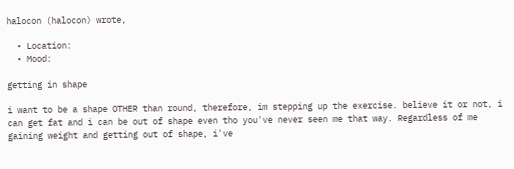halocon (halocon) wrote,

  • Location:
  • Mood:

getting in shape

i want to be a shape OTHER than round, therefore, im stepping up the exercise. believe it or not, i can get fat and i can be out of shape even tho you've never seen me that way. Regardless of me gaining weight and getting out of shape, i've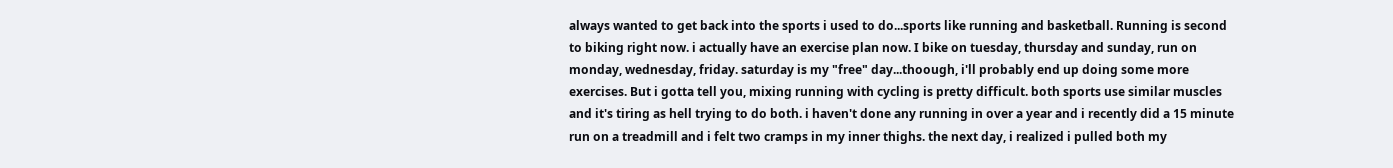always wanted to get back into the sports i used to do...sports like running and basketball. Running is second to biking right now. i actually have an exercise plan now. I bike on tuesday, thursday and sunday, run on monday, wednesday, friday. saturday is my "free" day...thoough, i'll probably end up doing some more exercises. But i gotta tell you, mixing running with cycling is pretty difficult. both sports use similar muscles and it's tiring as hell trying to do both. i haven't done any running in over a year and i recently did a 15 minute run on a treadmill and i felt two cramps in my inner thighs. the next day, i realized i pulled both my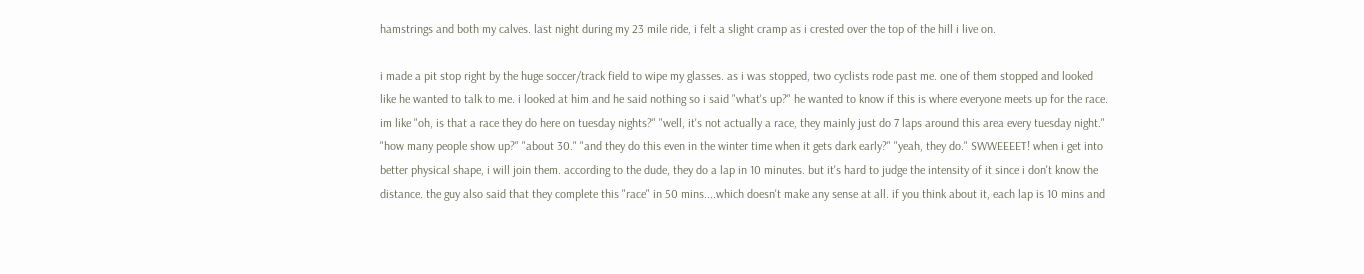hamstrings and both my calves. last night during my 23 mile ride, i felt a slight cramp as i crested over the top of the hill i live on.

i made a pit stop right by the huge soccer/track field to wipe my glasses. as i was stopped, two cyclists rode past me. one of them stopped and looked like he wanted to talk to me. i looked at him and he said nothing so i said "what's up?" he wanted to know if this is where everyone meets up for the race. im like "oh, is that a race they do here on tuesday nights?" "well, it's not actually a race, they mainly just do 7 laps around this area every tuesday night." "how many people show up?" "about 30." "and they do this even in the winter time when it gets dark early?" "yeah, they do." SWWEEEET! when i get into better physical shape, i will join them. according to the dude, they do a lap in 10 minutes. but it's hard to judge the intensity of it since i don't know the distance. the guy also said that they complete this "race" in 50 mins....which doesn't make any sense at all. if you think about it, each lap is 10 mins and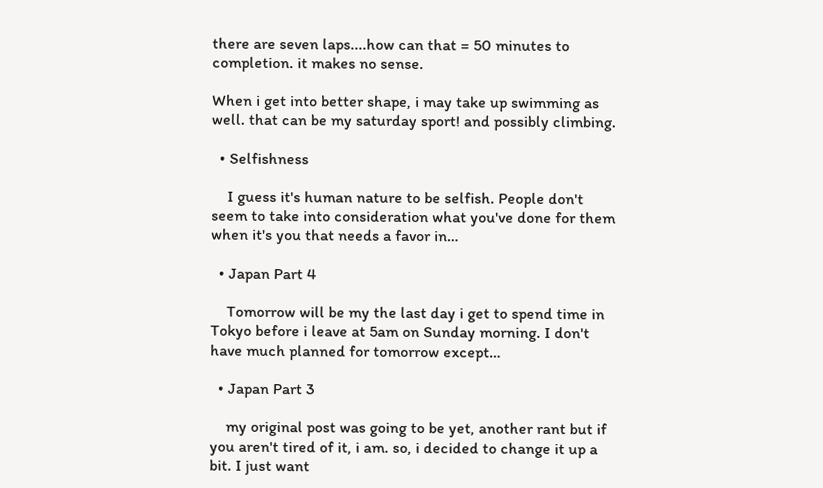there are seven laps....how can that = 50 minutes to completion. it makes no sense.

When i get into better shape, i may take up swimming as well. that can be my saturday sport! and possibly climbing.

  • Selfishness

    I guess it's human nature to be selfish. People don't seem to take into consideration what you've done for them when it's you that needs a favor in…

  • Japan Part 4

    Tomorrow will be my the last day i get to spend time in Tokyo before i leave at 5am on Sunday morning. I don't have much planned for tomorrow except…

  • Japan Part 3

    my original post was going to be yet, another rant but if you aren't tired of it, i am. so, i decided to change it up a bit. I just want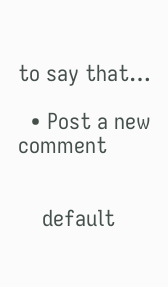to say that…

  • Post a new comment


    default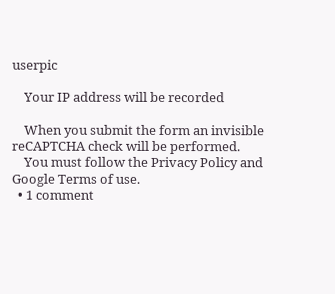userpic

    Your IP address will be recorded

    When you submit the form an invisible reCAPTCHA check will be performed.
    You must follow the Privacy Policy and Google Terms of use.
  • 1 comment